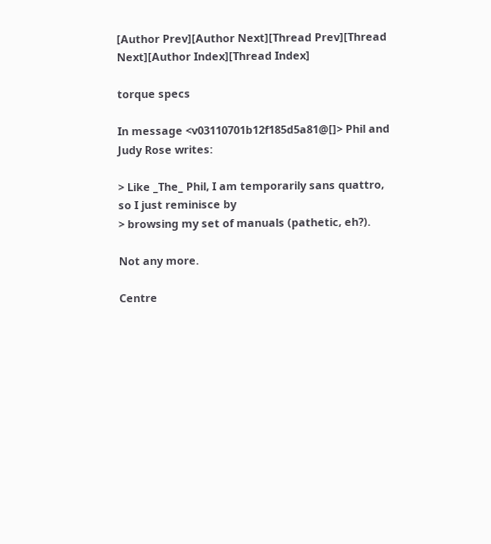[Author Prev][Author Next][Thread Prev][Thread Next][Author Index][Thread Index]

torque specs

In message <v03110701b12f185d5a81@[]> Phil and Judy Rose writes:

> Like _The_ Phil, I am temporarily sans quattro, so I just reminisce by
> browsing my set of manuals (pathetic, eh?).

Not any more.

Centre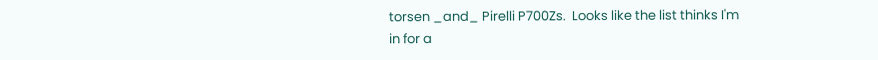torsen _and_ Pirelli P700Zs.  Looks like the list thinks I'm in for a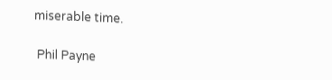miserable time.

 Phil Payne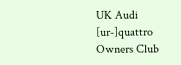UK Audi [ur-]quattro Owners Club